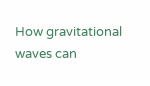How gravitational waves can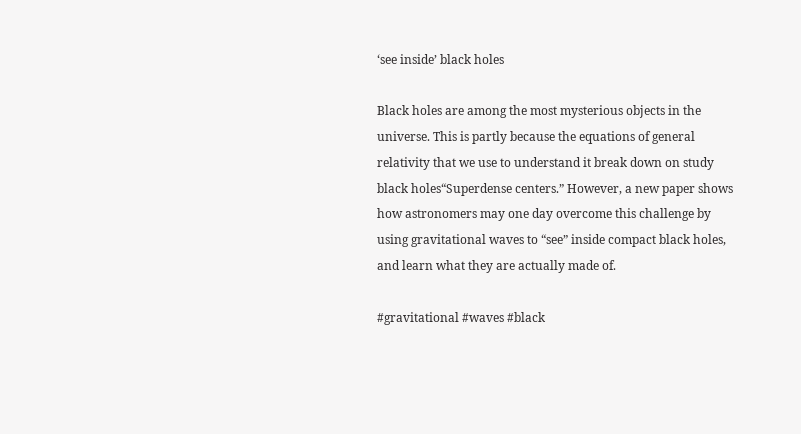‘see inside’ black holes

Black holes are among the most mysterious objects in the universe. This is partly because the equations of general relativity that we use to understand it break down on study black holes“Superdense centers.” However, a new paper shows how astronomers may one day overcome this challenge by using gravitational waves to “see” inside compact black holes, and learn what they are actually made of.

#gravitational #waves #black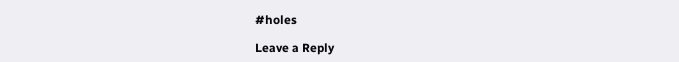#holes

Leave a Reply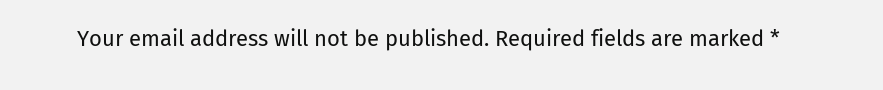Your email address will not be published. Required fields are marked *